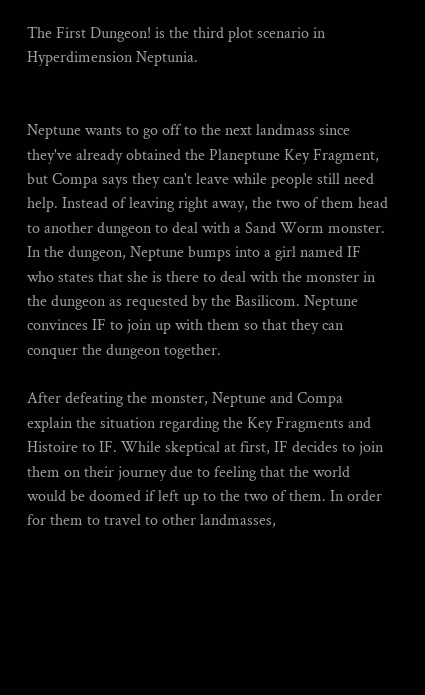The First Dungeon! is the third plot scenario in Hyperdimension Neptunia.


Neptune wants to go off to the next landmass since they've already obtained the Planeptune Key Fragment, but Compa says they can't leave while people still need help. Instead of leaving right away, the two of them head to another dungeon to deal with a Sand Worm monster. In the dungeon, Neptune bumps into a girl named IF who states that she is there to deal with the monster in the dungeon as requested by the Basilicom. Neptune convinces IF to join up with them so that they can conquer the dungeon together.

After defeating the monster, Neptune and Compa explain the situation regarding the Key Fragments and Histoire to IF. While skeptical at first, IF decides to join them on their journey due to feeling that the world would be doomed if left up to the two of them. In order for them to travel to other landmasses,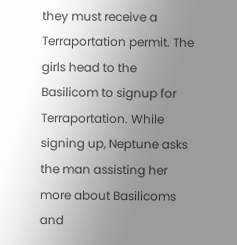they must receive a Terraportation permit. The girls head to the Basilicom to signup for Terraportation. While signing up, Neptune asks the man assisting her more about Basilicoms and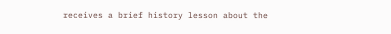receives a brief history lesson about the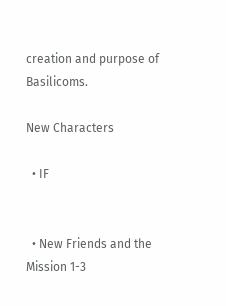creation and purpose of Basilicoms.

New Characters

  • IF


  • New Friends and the Mission 1-3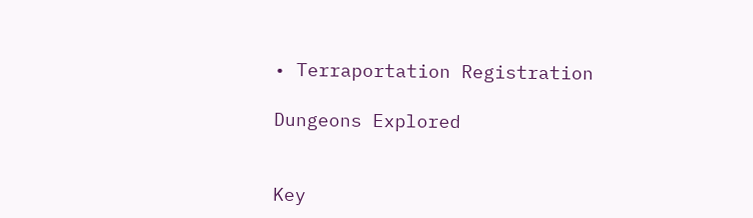• Terraportation Registration

Dungeons Explored


Key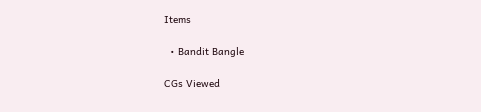Items

  • Bandit Bangle

CGs Viewed